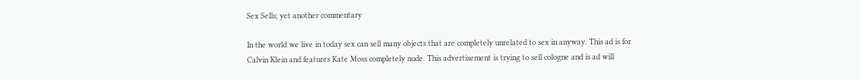Sex Sells; yet another commentary

In the world we live in today sex can sell many objects that are completely unrelated to sex in anyway. This ad is for Calvin Klein and features Kate Moss completely nude. This advertisement is trying to sell cologne and is ad will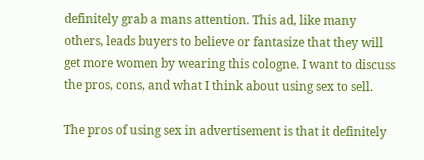definitely grab a mans attention. This ad, like many others, leads buyers to believe or fantasize that they will get more women by wearing this cologne. I want to discuss the pros, cons, and what I think about using sex to sell.

The pros of using sex in advertisement is that it definitely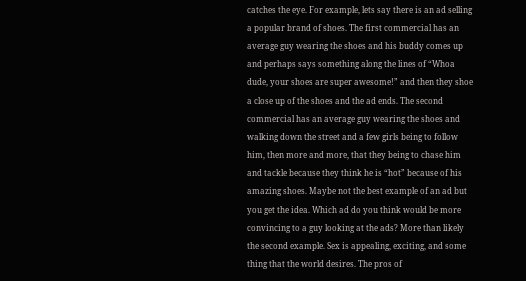catches the eye. For example, lets say there is an ad selling a popular brand of shoes. The first commercial has an average guy wearing the shoes and his buddy comes up and perhaps says something along the lines of “Whoa dude, your shoes are super awesome!” and then they shoe a close up of the shoes and the ad ends. The second commercial has an average guy wearing the shoes and walking down the street and a few girls being to follow him, then more and more, that they being to chase him and tackle because they think he is “hot” because of his amazing shoes. Maybe not the best example of an ad but you get the idea. Which ad do you think would be more convincing to a guy looking at the ads? More than likely the second example. Sex is appealing, exciting, and some thing that the world desires. The pros of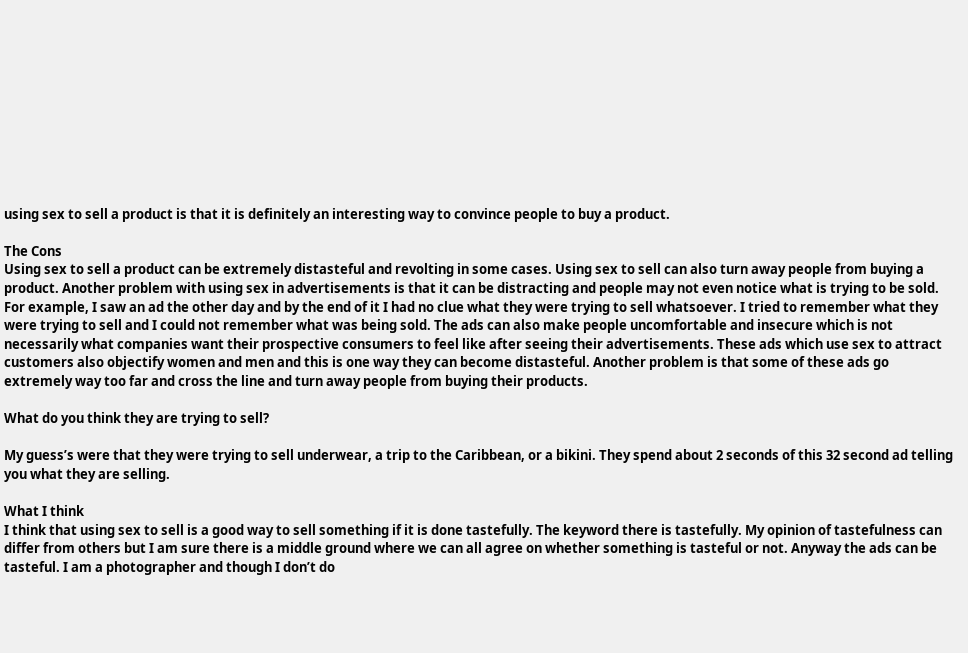using sex to sell a product is that it is definitely an interesting way to convince people to buy a product.

The Cons
Using sex to sell a product can be extremely distasteful and revolting in some cases. Using sex to sell can also turn away people from buying a product. Another problem with using sex in advertisements is that it can be distracting and people may not even notice what is trying to be sold. For example, I saw an ad the other day and by the end of it I had no clue what they were trying to sell whatsoever. I tried to remember what they were trying to sell and I could not remember what was being sold. The ads can also make people uncomfortable and insecure which is not necessarily what companies want their prospective consumers to feel like after seeing their advertisements. These ads which use sex to attract customers also objectify women and men and this is one way they can become distasteful. Another problem is that some of these ads go extremely way too far and cross the line and turn away people from buying their products.

What do you think they are trying to sell?

My guess’s were that they were trying to sell underwear, a trip to the Caribbean, or a bikini. They spend about 2 seconds of this 32 second ad telling you what they are selling.

What I think
I think that using sex to sell is a good way to sell something if it is done tastefully. The keyword there is tastefully. My opinion of tastefulness can differ from others but I am sure there is a middle ground where we can all agree on whether something is tasteful or not. Anyway the ads can be tasteful. I am a photographer and though I don’t do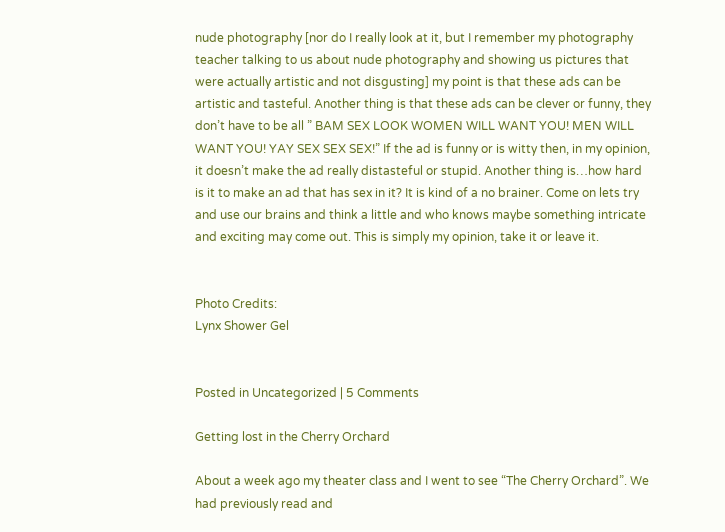nude photography [nor do I really look at it, but I remember my photography teacher talking to us about nude photography and showing us pictures that were actually artistic and not disgusting] my point is that these ads can be artistic and tasteful. Another thing is that these ads can be clever or funny, they don’t have to be all ” BAM SEX LOOK WOMEN WILL WANT YOU! MEN WILL WANT YOU! YAY SEX SEX SEX!” If the ad is funny or is witty then, in my opinion, it doesn’t make the ad really distasteful or stupid. Another thing is…how hard is it to make an ad that has sex in it? It is kind of a no brainer. Come on lets try and use our brains and think a little and who knows maybe something intricate and exciting may come out. This is simply my opinion, take it or leave it.


Photo Credits:
Lynx Shower Gel


Posted in Uncategorized | 5 Comments

Getting lost in the Cherry Orchard

About a week ago my theater class and I went to see “The Cherry Orchard”. We had previously read and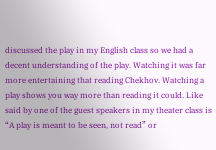discussed the play in my English class so we had a decent understanding of the play. Watching it was far more entertaining that reading Chekhov. Watching a play shows you way more than reading it could. Like said by one of the guest speakers in my theater class is “A play is meant to be seen, not read” or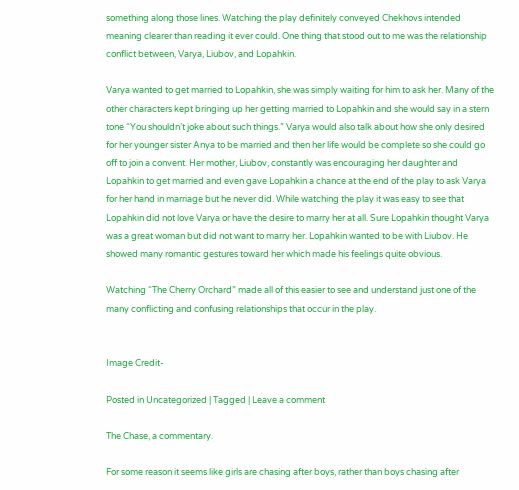something along those lines. Watching the play definitely conveyed Chekhovs intended meaning clearer than reading it ever could. One thing that stood out to me was the relationship conflict between, Varya, Liubov, and Lopahkin.

Varya wanted to get married to Lopahkin, she was simply waiting for him to ask her. Many of the other characters kept bringing up her getting married to Lopahkin and she would say in a stern tone “You shouldn’t joke about such things.” Varya would also talk about how she only desired for her younger sister Anya to be married and then her life would be complete so she could go off to join a convent. Her mother, Liubov, constantly was encouraging her daughter and Lopahkin to get married and even gave Lopahkin a chance at the end of the play to ask Varya for her hand in marriage but he never did. While watching the play it was easy to see that Lopahkin did not love Varya or have the desire to marry her at all. Sure Lopahkin thought Varya was a great woman but did not want to marry her. Lopahkin wanted to be with Liubov. He showed many romantic gestures toward her which made his feelings quite obvious.

Watching “The Cherry Orchard” made all of this easier to see and understand just one of the many conflicting and confusing relationships that occur in the play.


Image Credit-

Posted in Uncategorized | Tagged | Leave a comment

The Chase, a commentary.

For some reason it seems like girls are chasing after boys, rather than boys chasing after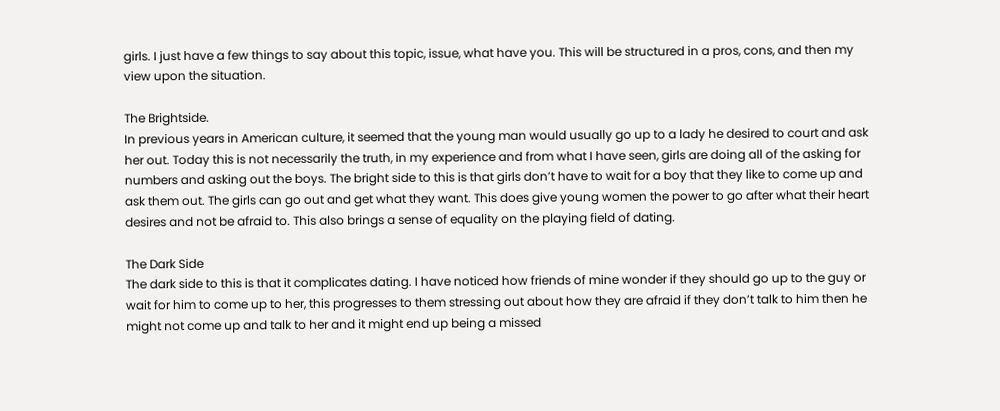girls. I just have a few things to say about this topic, issue, what have you. This will be structured in a pros, cons, and then my view upon the situation.

The Brightside.
In previous years in American culture, it seemed that the young man would usually go up to a lady he desired to court and ask her out. Today this is not necessarily the truth, in my experience and from what I have seen, girls are doing all of the asking for numbers and asking out the boys. The bright side to this is that girls don’t have to wait for a boy that they like to come up and ask them out. The girls can go out and get what they want. This does give young women the power to go after what their heart desires and not be afraid to. This also brings a sense of equality on the playing field of dating.

The Dark Side
The dark side to this is that it complicates dating. I have noticed how friends of mine wonder if they should go up to the guy or wait for him to come up to her, this progresses to them stressing out about how they are afraid if they don’t talk to him then he might not come up and talk to her and it might end up being a missed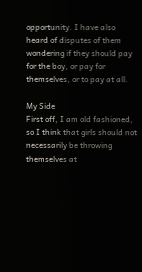opportunity. I have also heard of disputes of them wondering if they should pay for the boy, or pay for themselves, or to pay at all.

My Side
First off, I am old fashioned, so I think that girls should not necessarily be throwing themselves at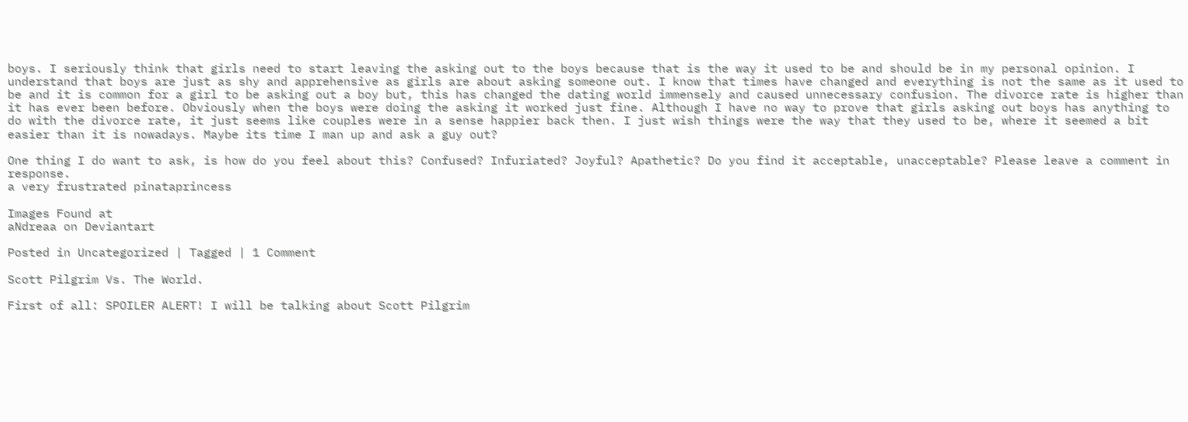boys. I seriously think that girls need to start leaving the asking out to the boys because that is the way it used to be and should be in my personal opinion. I understand that boys are just as shy and apprehensive as girls are about asking someone out. I know that times have changed and everything is not the same as it used to be and it is common for a girl to be asking out a boy but, this has changed the dating world immensely and caused unnecessary confusion. The divorce rate is higher than it has ever been before. Obviously when the boys were doing the asking it worked just fine. Although I have no way to prove that girls asking out boys has anything to do with the divorce rate, it just seems like couples were in a sense happier back then. I just wish things were the way that they used to be, where it seemed a bit easier than it is nowadays. Maybe its time I man up and ask a guy out?

One thing I do want to ask, is how do you feel about this? Confused? Infuriated? Joyful? Apathetic? Do you find it acceptable, unacceptable? Please leave a comment in response.
a very frustrated pinataprincess

Images Found at
aNdreaa on Deviantart

Posted in Uncategorized | Tagged | 1 Comment

Scott Pilgrim Vs. The World.

First of all: SPOILER ALERT! I will be talking about Scott Pilgrim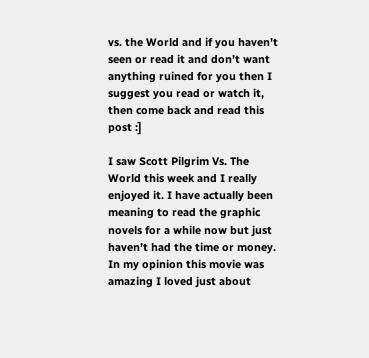vs. the World and if you haven’t seen or read it and don’t want anything ruined for you then I suggest you read or watch it, then come back and read this post :]

I saw Scott Pilgrim Vs. The World this week and I really enjoyed it. I have actually been meaning to read the graphic novels for a while now but just haven’t had the time or money. In my opinion this movie was amazing I loved just about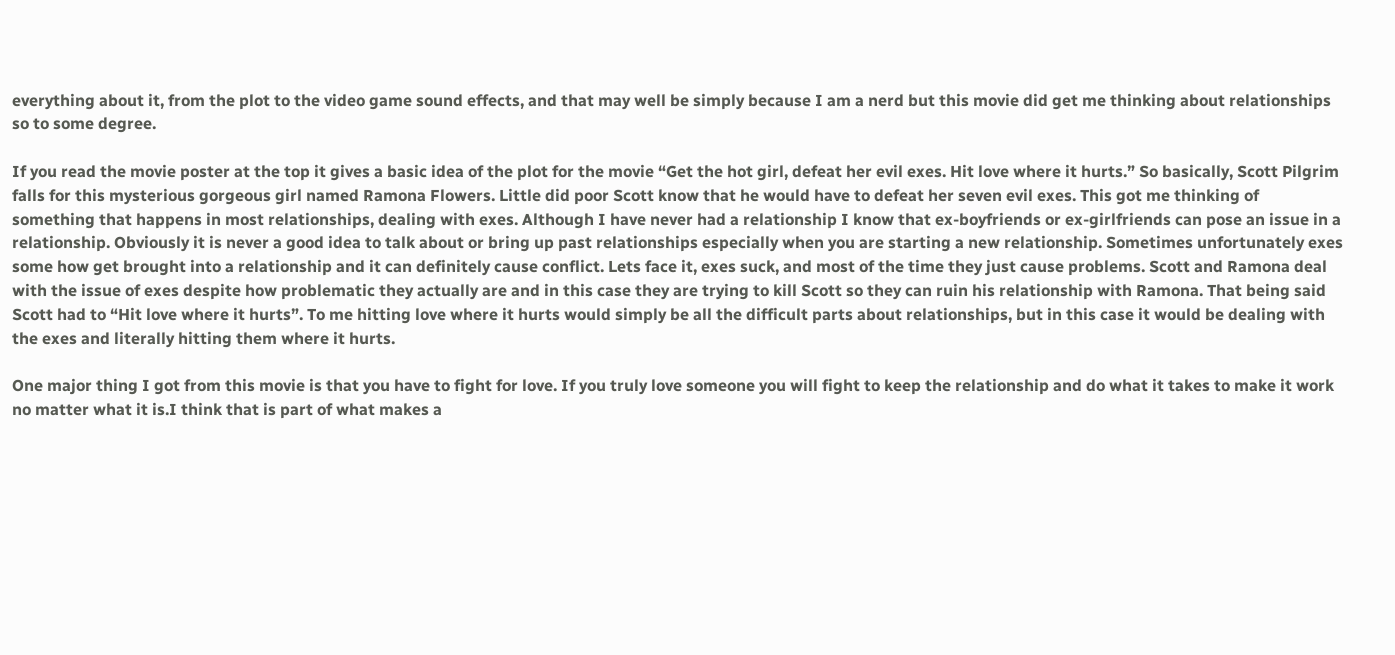everything about it, from the plot to the video game sound effects, and that may well be simply because I am a nerd but this movie did get me thinking about relationships so to some degree.

If you read the movie poster at the top it gives a basic idea of the plot for the movie “Get the hot girl, defeat her evil exes. Hit love where it hurts.” So basically, Scott Pilgrim falls for this mysterious gorgeous girl named Ramona Flowers. Little did poor Scott know that he would have to defeat her seven evil exes. This got me thinking of something that happens in most relationships, dealing with exes. Although I have never had a relationship I know that ex-boyfriends or ex-girlfriends can pose an issue in a relationship. Obviously it is never a good idea to talk about or bring up past relationships especially when you are starting a new relationship. Sometimes unfortunately exes some how get brought into a relationship and it can definitely cause conflict. Lets face it, exes suck, and most of the time they just cause problems. Scott and Ramona deal with the issue of exes despite how problematic they actually are and in this case they are trying to kill Scott so they can ruin his relationship with Ramona. That being said Scott had to “Hit love where it hurts”. To me hitting love where it hurts would simply be all the difficult parts about relationships, but in this case it would be dealing with the exes and literally hitting them where it hurts.

One major thing I got from this movie is that you have to fight for love. If you truly love someone you will fight to keep the relationship and do what it takes to make it work no matter what it is.I think that is part of what makes a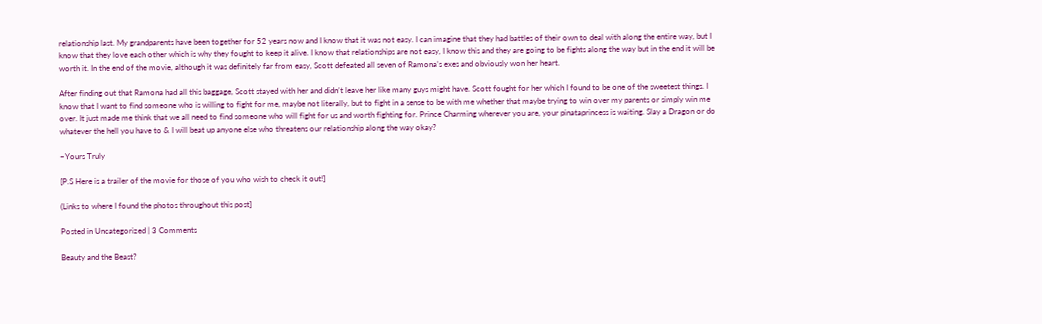relationship last. My grandparents have been together for 52 years now and I know that it was not easy. I can imagine that they had battles of their own to deal with along the entire way, but I know that they love each other which is why they fought to keep it alive. I know that relationships are not easy, I know this and they are going to be fights along the way but in the end it will be worth it. In the end of the movie, although it was definitely far from easy, Scott defeated all seven of Ramona’s exes and obviously won her heart.

After finding out that Ramona had all this baggage, Scott stayed with her and didn’t leave her like many guys might have. Scott fought for her which I found to be one of the sweetest things. I know that I want to find someone who is willing to fight for me, maybe not literally, but to fight in a sense to be with me whether that maybe trying to win over my parents or simply win me over. It just made me think that we all need to find someone who will fight for us and worth fighting for. Prince Charming wherever you are, your pinataprincess is waiting. Slay a Dragon or do whatever the hell you have to & I will beat up anyone else who threatens our relationship along the way okay?

~Yours Truly

[P.S Here is a trailer of the movie for those of you who wish to check it out!]

(Links to where I found the photos throughout this post]

Posted in Uncategorized | 3 Comments

Beauty and the Beast?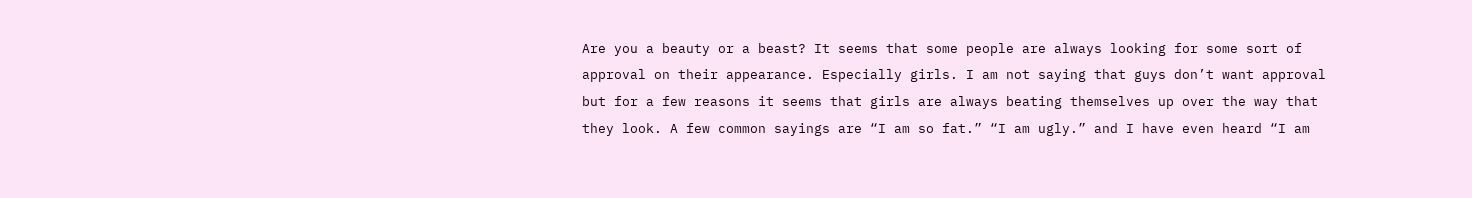Are you a beauty or a beast? It seems that some people are always looking for some sort of approval on their appearance. Especially girls. I am not saying that guys don’t want approval but for a few reasons it seems that girls are always beating themselves up over the way that they look. A few common sayings are “I am so fat.” “I am ugly.” and I have even heard “I am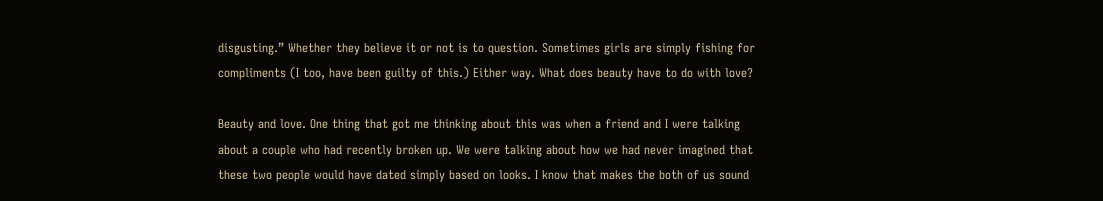disgusting.” Whether they believe it or not is to question. Sometimes girls are simply fishing for compliments (I too, have been guilty of this.) Either way. What does beauty have to do with love?

Beauty and love. One thing that got me thinking about this was when a friend and I were talking about a couple who had recently broken up. We were talking about how we had never imagined that these two people would have dated simply based on looks. I know that makes the both of us sound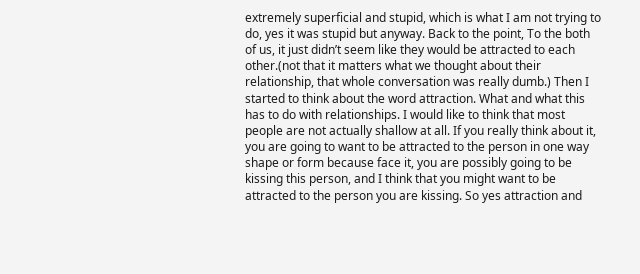extremely superficial and stupid, which is what I am not trying to do, yes it was stupid but anyway. Back to the point, To the both of us, it just didn’t seem like they would be attracted to each other.(not that it matters what we thought about their relationship, that whole conversation was really dumb.) Then I started to think about the word attraction. What and what this has to do with relationships. I would like to think that most people are not actually shallow at all. If you really think about it, you are going to want to be attracted to the person in one way shape or form because face it, you are possibly going to be kissing this person, and I think that you might want to be attracted to the person you are kissing. So yes attraction and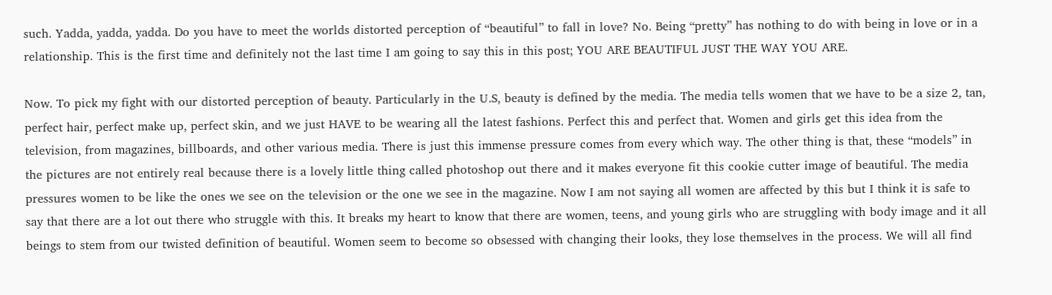such. Yadda, yadda, yadda. Do you have to meet the worlds distorted perception of “beautiful” to fall in love? No. Being “pretty” has nothing to do with being in love or in a relationship. This is the first time and definitely not the last time I am going to say this in this post; YOU ARE BEAUTIFUL JUST THE WAY YOU ARE.

Now. To pick my fight with our distorted perception of beauty. Particularly in the U.S, beauty is defined by the media. The media tells women that we have to be a size 2, tan, perfect hair, perfect make up, perfect skin, and we just HAVE to be wearing all the latest fashions. Perfect this and perfect that. Women and girls get this idea from the television, from magazines, billboards, and other various media. There is just this immense pressure comes from every which way. The other thing is that, these “models” in the pictures are not entirely real because there is a lovely little thing called photoshop out there and it makes everyone fit this cookie cutter image of beautiful. The media pressures women to be like the ones we see on the television or the one we see in the magazine. Now I am not saying all women are affected by this but I think it is safe to say that there are a lot out there who struggle with this. It breaks my heart to know that there are women, teens, and young girls who are struggling with body image and it all beings to stem from our twisted definition of beautiful. Women seem to become so obsessed with changing their looks, they lose themselves in the process. We will all find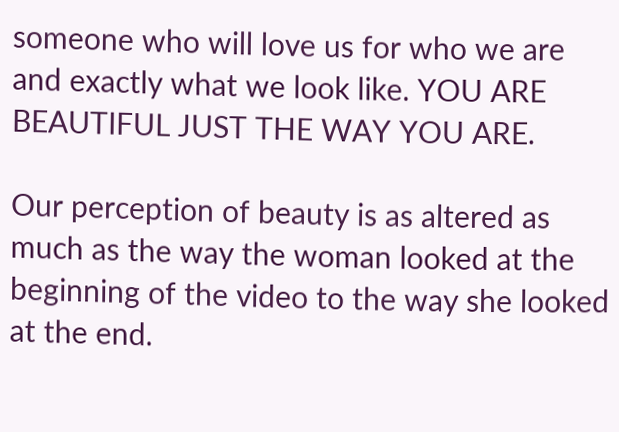someone who will love us for who we are and exactly what we look like. YOU ARE BEAUTIFUL JUST THE WAY YOU ARE.

Our perception of beauty is as altered as much as the way the woman looked at the beginning of the video to the way she looked at the end.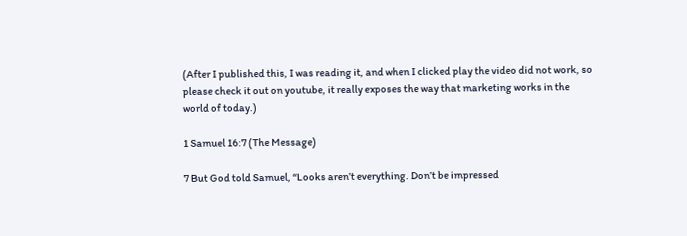(After I published this, I was reading it, and when I clicked play the video did not work, so please check it out on youtube, it really exposes the way that marketing works in the world of today.)

1 Samuel 16:7 (The Message)

7 But God told Samuel, “Looks aren’t everything. Don’t be impressed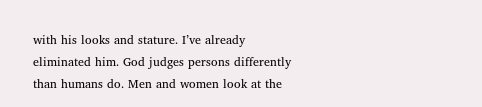with his looks and stature. I’ve already eliminated him. God judges persons differently than humans do. Men and women look at the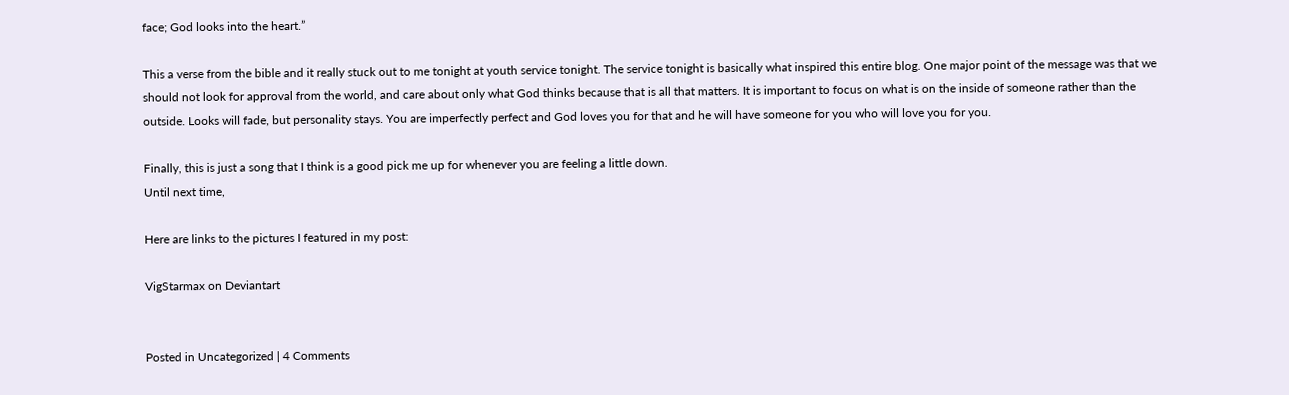face; God looks into the heart.”

This a verse from the bible and it really stuck out to me tonight at youth service tonight. The service tonight is basically what inspired this entire blog. One major point of the message was that we should not look for approval from the world, and care about only what God thinks because that is all that matters. It is important to focus on what is on the inside of someone rather than the outside. Looks will fade, but personality stays. You are imperfectly perfect and God loves you for that and he will have someone for you who will love you for you.

Finally, this is just a song that I think is a good pick me up for whenever you are feeling a little down.
Until next time,

Here are links to the pictures I featured in my post:

VigStarmax on Deviantart


Posted in Uncategorized | 4 Comments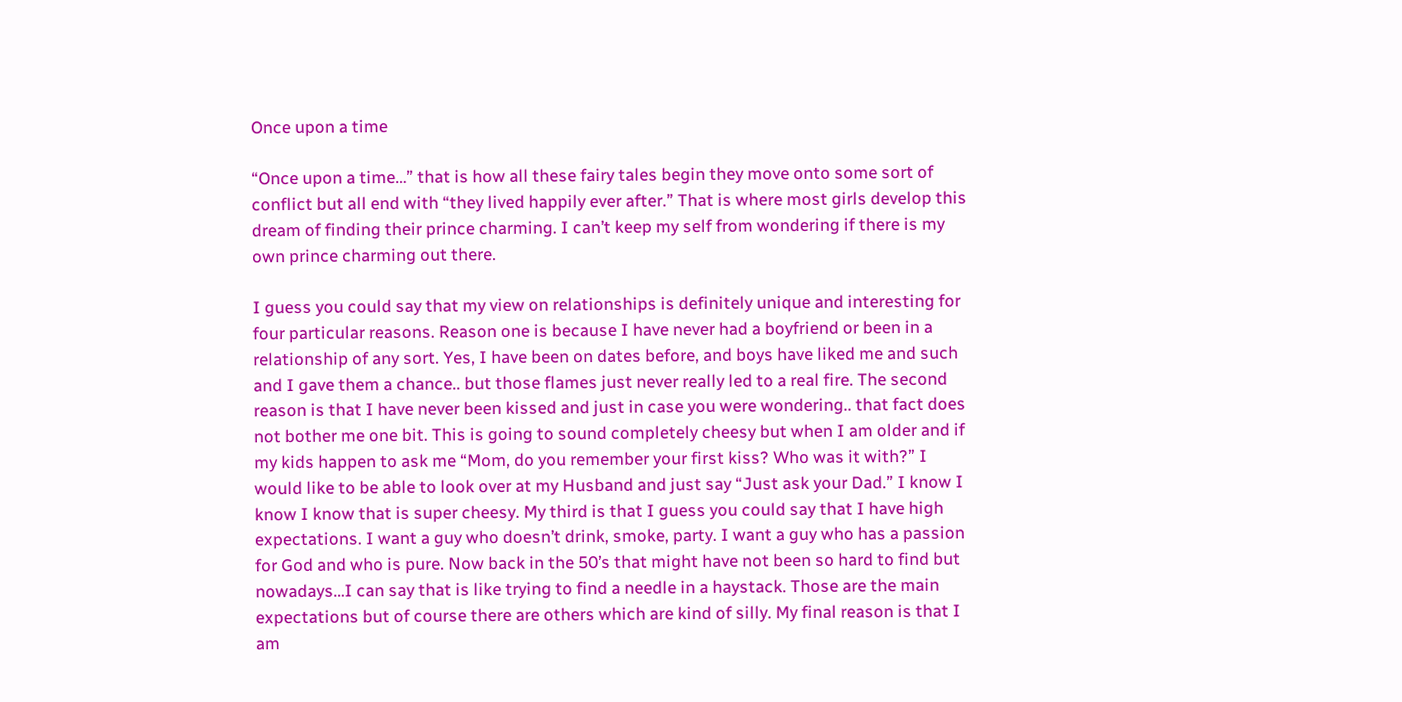Once upon a time

“Once upon a time…” that is how all these fairy tales begin they move onto some sort of conflict but all end with “they lived happily ever after.” That is where most girls develop this dream of finding their prince charming. I can’t keep my self from wondering if there is my own prince charming out there.

I guess you could say that my view on relationships is definitely unique and interesting for four particular reasons. Reason one is because I have never had a boyfriend or been in a relationship of any sort. Yes, I have been on dates before, and boys have liked me and such and I gave them a chance.. but those flames just never really led to a real fire. The second reason is that I have never been kissed and just in case you were wondering.. that fact does not bother me one bit. This is going to sound completely cheesy but when I am older and if my kids happen to ask me “Mom, do you remember your first kiss? Who was it with?” I would like to be able to look over at my Husband and just say “Just ask your Dad.” I know I know I know that is super cheesy. My third is that I guess you could say that I have high expectations. I want a guy who doesn’t drink, smoke, party. I want a guy who has a passion for God and who is pure. Now back in the 50’s that might have not been so hard to find but nowadays…I can say that is like trying to find a needle in a haystack. Those are the main expectations but of course there are others which are kind of silly. My final reason is that I am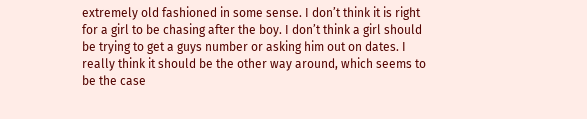extremely old fashioned in some sense. I don’t think it is right for a girl to be chasing after the boy. I don’t think a girl should be trying to get a guys number or asking him out on dates. I really think it should be the other way around, which seems to be the case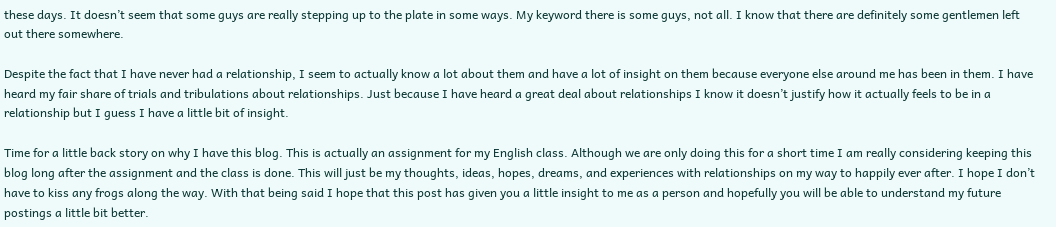these days. It doesn’t seem that some guys are really stepping up to the plate in some ways. My keyword there is some guys, not all. I know that there are definitely some gentlemen left out there somewhere.

Despite the fact that I have never had a relationship, I seem to actually know a lot about them and have a lot of insight on them because everyone else around me has been in them. I have heard my fair share of trials and tribulations about relationships. Just because I have heard a great deal about relationships I know it doesn’t justify how it actually feels to be in a relationship but I guess I have a little bit of insight.

Time for a little back story on why I have this blog. This is actually an assignment for my English class. Although we are only doing this for a short time I am really considering keeping this blog long after the assignment and the class is done. This will just be my thoughts, ideas, hopes, dreams, and experiences with relationships on my way to happily ever after. I hope I don’t have to kiss any frogs along the way. With that being said I hope that this post has given you a little insight to me as a person and hopefully you will be able to understand my future postings a little bit better.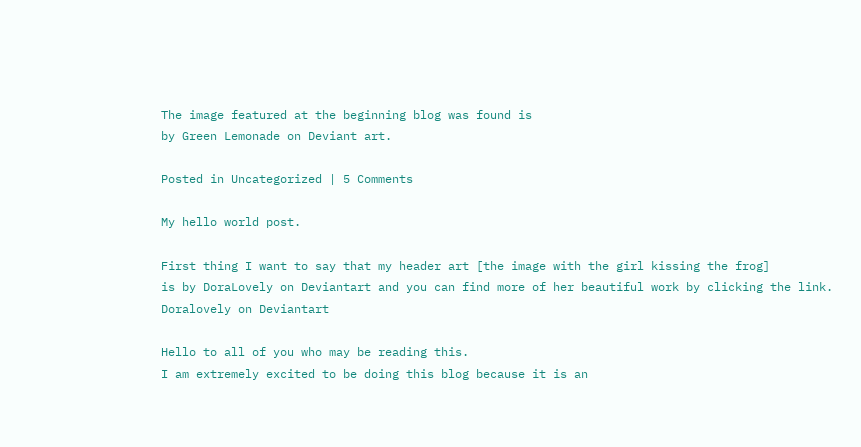The image featured at the beginning blog was found is
by Green Lemonade on Deviant art.

Posted in Uncategorized | 5 Comments

My hello world post.

First thing I want to say that my header art [the image with the girl kissing the frog]
is by DoraLovely on Deviantart and you can find more of her beautiful work by clicking the link.
Doralovely on Deviantart

Hello to all of you who may be reading this.
I am extremely excited to be doing this blog because it is an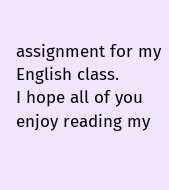assignment for my English class.
I hope all of you enjoy reading my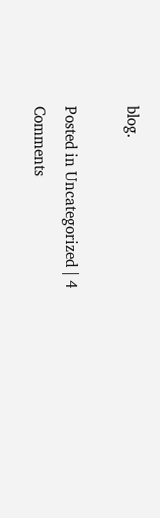blog.

Posted in Uncategorized | 4 Comments